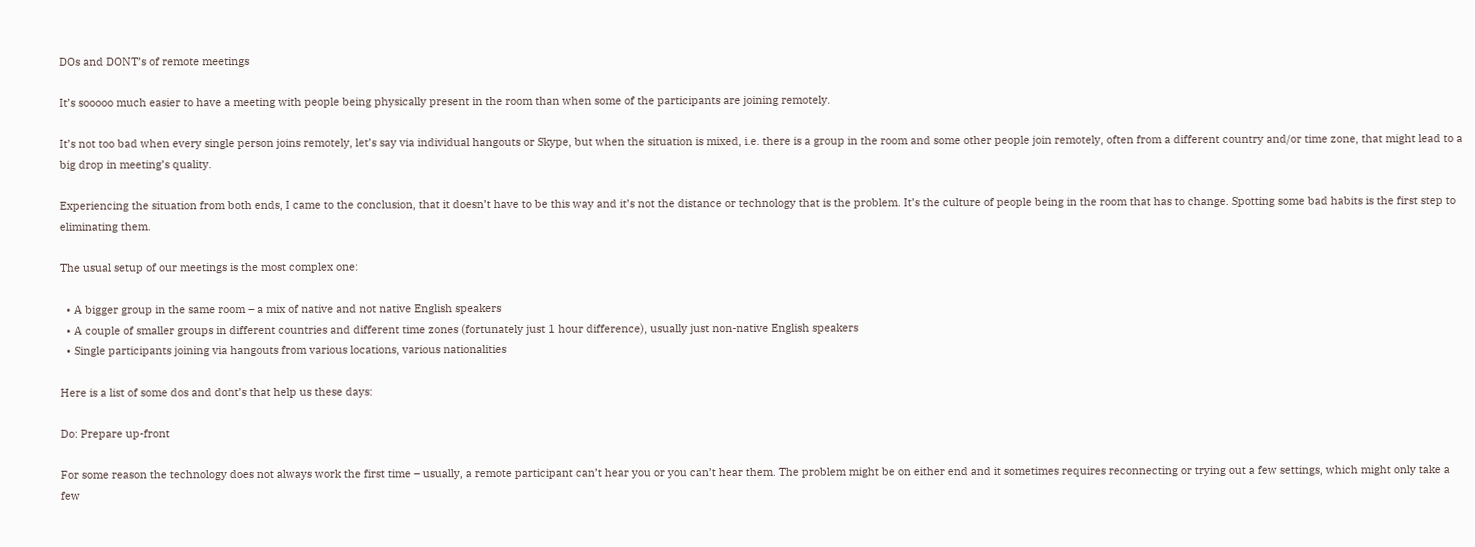DOs and DONT’s of remote meetings

It’s sooooo much easier to have a meeting with people being physically present in the room than when some of the participants are joining remotely.

It’s not too bad when every single person joins remotely, let’s say via individual hangouts or Skype, but when the situation is mixed, i.e. there is a group in the room and some other people join remotely, often from a different country and/or time zone, that might lead to a big drop in meeting’s quality.

Experiencing the situation from both ends, I came to the conclusion, that it doesn’t have to be this way and it’s not the distance or technology that is the problem. It’s the culture of people being in the room that has to change. Spotting some bad habits is the first step to eliminating them.

The usual setup of our meetings is the most complex one:

  • A bigger group in the same room – a mix of native and not native English speakers
  • A couple of smaller groups in different countries and different time zones (fortunately just 1 hour difference), usually just non-native English speakers
  • Single participants joining via hangouts from various locations, various nationalities

Here is a list of some dos and dont’s that help us these days:

Do: Prepare up-front

For some reason the technology does not always work the first time – usually, a remote participant can’t hear you or you can’t hear them. The problem might be on either end and it sometimes requires reconnecting or trying out a few settings, which might only take a few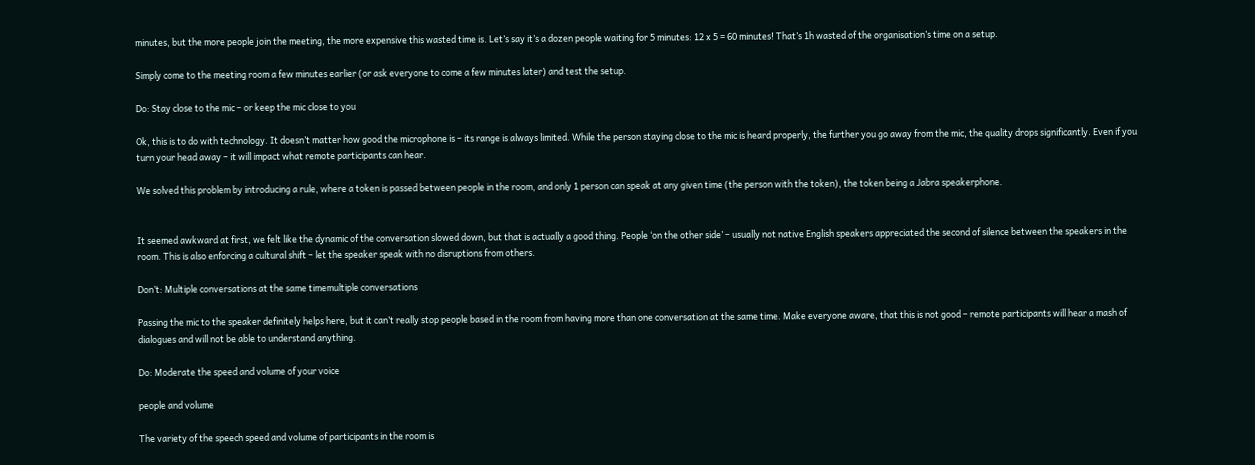minutes, but the more people join the meeting, the more expensive this wasted time is. Let’s say it’s a dozen people waiting for 5 minutes: 12 x 5 = 60 minutes! That’s 1h wasted of the organisation’s time on a setup.

Simply come to the meeting room a few minutes earlier (or ask everyone to come a few minutes later) and test the setup.

Do: Stay close to the mic – or keep the mic close to you

Ok, this is to do with technology. It doesn’t matter how good the microphone is – its range is always limited. While the person staying close to the mic is heard properly, the further you go away from the mic, the quality drops significantly. Even if you turn your head away – it will impact what remote participants can hear.

We solved this problem by introducing a rule, where a token is passed between people in the room, and only 1 person can speak at any given time (the person with the token), the token being a Jabra speakerphone.


It seemed awkward at first, we felt like the dynamic of the conversation slowed down, but that is actually a good thing. People ‘on the other side’ – usually not native English speakers appreciated the second of silence between the speakers in the room. This is also enforcing a cultural shift – let the speaker speak with no disruptions from others.

Don’t: Multiple conversations at the same timemultiple conversations

Passing the mic to the speaker definitely helps here, but it can’t really stop people based in the room from having more than one conversation at the same time. Make everyone aware, that this is not good – remote participants will hear a mash of dialogues and will not be able to understand anything.

Do: Moderate the speed and volume of your voice

people and volume

The variety of the speech speed and volume of participants in the room is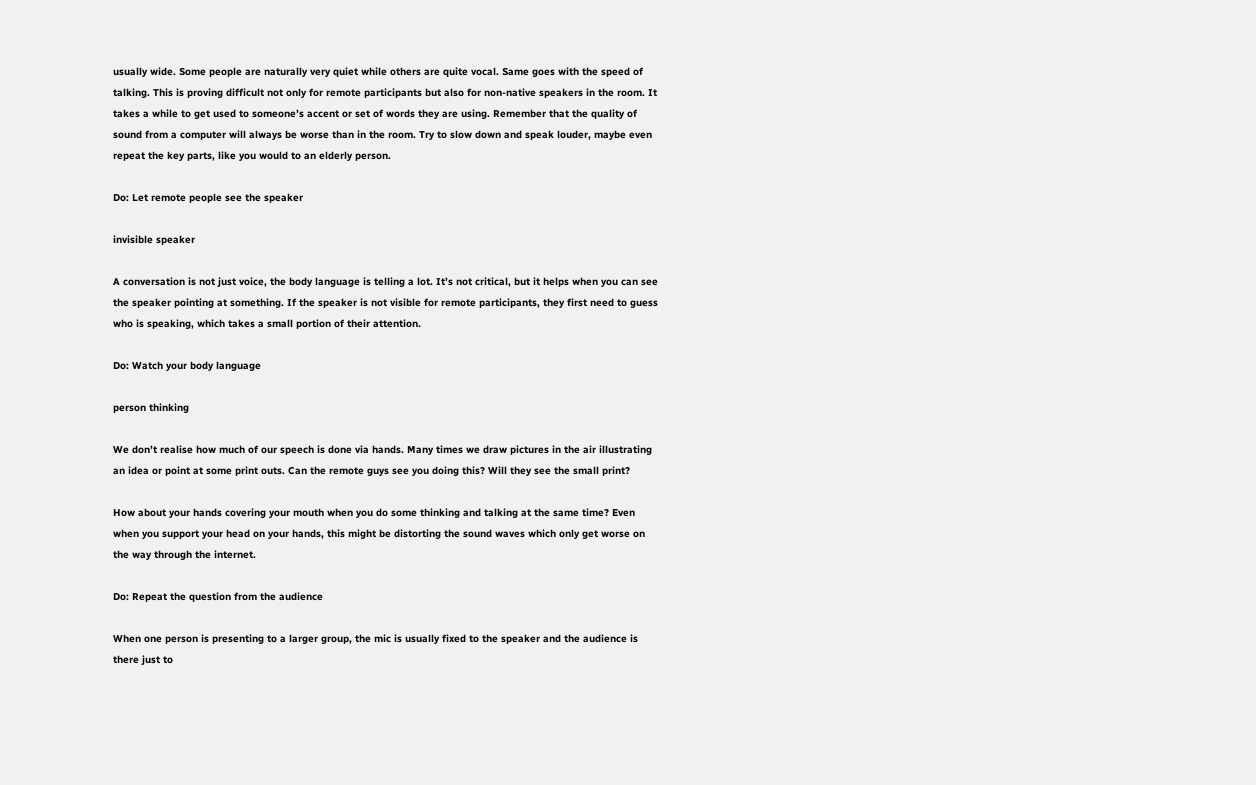usually wide. Some people are naturally very quiet while others are quite vocal. Same goes with the speed of talking. This is proving difficult not only for remote participants but also for non-native speakers in the room. It takes a while to get used to someone’s accent or set of words they are using. Remember that the quality of sound from a computer will always be worse than in the room. Try to slow down and speak louder, maybe even repeat the key parts, like you would to an elderly person.

Do: Let remote people see the speaker

invisible speaker

A conversation is not just voice, the body language is telling a lot. It’s not critical, but it helps when you can see the speaker pointing at something. If the speaker is not visible for remote participants, they first need to guess who is speaking, which takes a small portion of their attention.

Do: Watch your body language

person thinking

We don’t realise how much of our speech is done via hands. Many times we draw pictures in the air illustrating an idea or point at some print outs. Can the remote guys see you doing this? Will they see the small print?

How about your hands covering your mouth when you do some thinking and talking at the same time? Even when you support your head on your hands, this might be distorting the sound waves which only get worse on the way through the internet.

Do: Repeat the question from the audience

When one person is presenting to a larger group, the mic is usually fixed to the speaker and the audience is there just to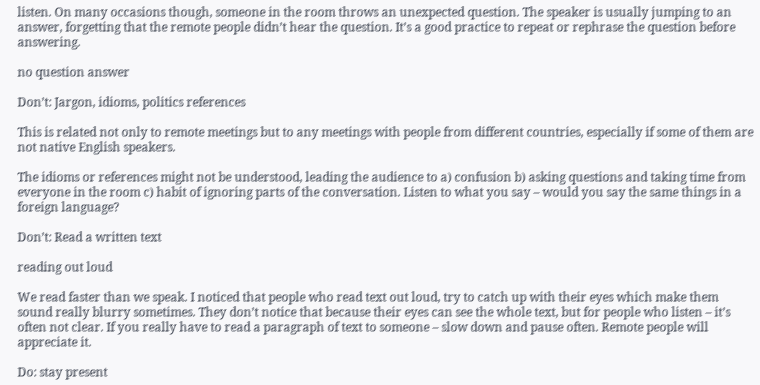listen. On many occasions though, someone in the room throws an unexpected question. The speaker is usually jumping to an answer, forgetting that the remote people didn’t hear the question. It’s a good practice to repeat or rephrase the question before answering.

no question answer

Don’t: Jargon, idioms, politics references

This is related not only to remote meetings but to any meetings with people from different countries, especially if some of them are not native English speakers.

The idioms or references might not be understood, leading the audience to a) confusion b) asking questions and taking time from everyone in the room c) habit of ignoring parts of the conversation. Listen to what you say – would you say the same things in a foreign language?

Don’t: Read a written text

reading out loud

We read faster than we speak. I noticed that people who read text out loud, try to catch up with their eyes which make them sound really blurry sometimes. They don’t notice that because their eyes can see the whole text, but for people who listen – it’s often not clear. If you really have to read a paragraph of text to someone – slow down and pause often. Remote people will appreciate it.

Do: stay present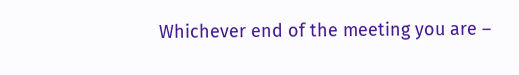Whichever end of the meeting you are –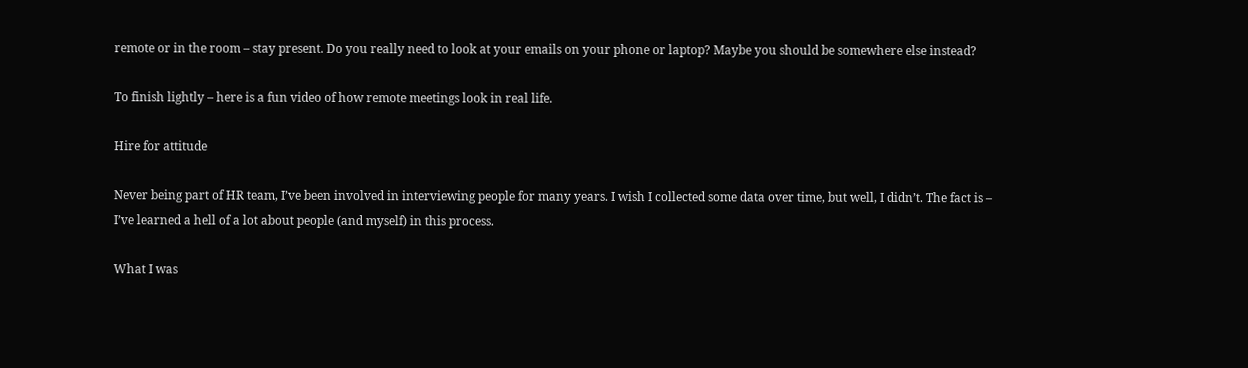remote or in the room – stay present. Do you really need to look at your emails on your phone or laptop? Maybe you should be somewhere else instead?

To finish lightly – here is a fun video of how remote meetings look in real life.

Hire for attitude

Never being part of HR team, I’ve been involved in interviewing people for many years. I wish I collected some data over time, but well, I didn’t. The fact is – I’ve learned a hell of a lot about people (and myself) in this process.

What I was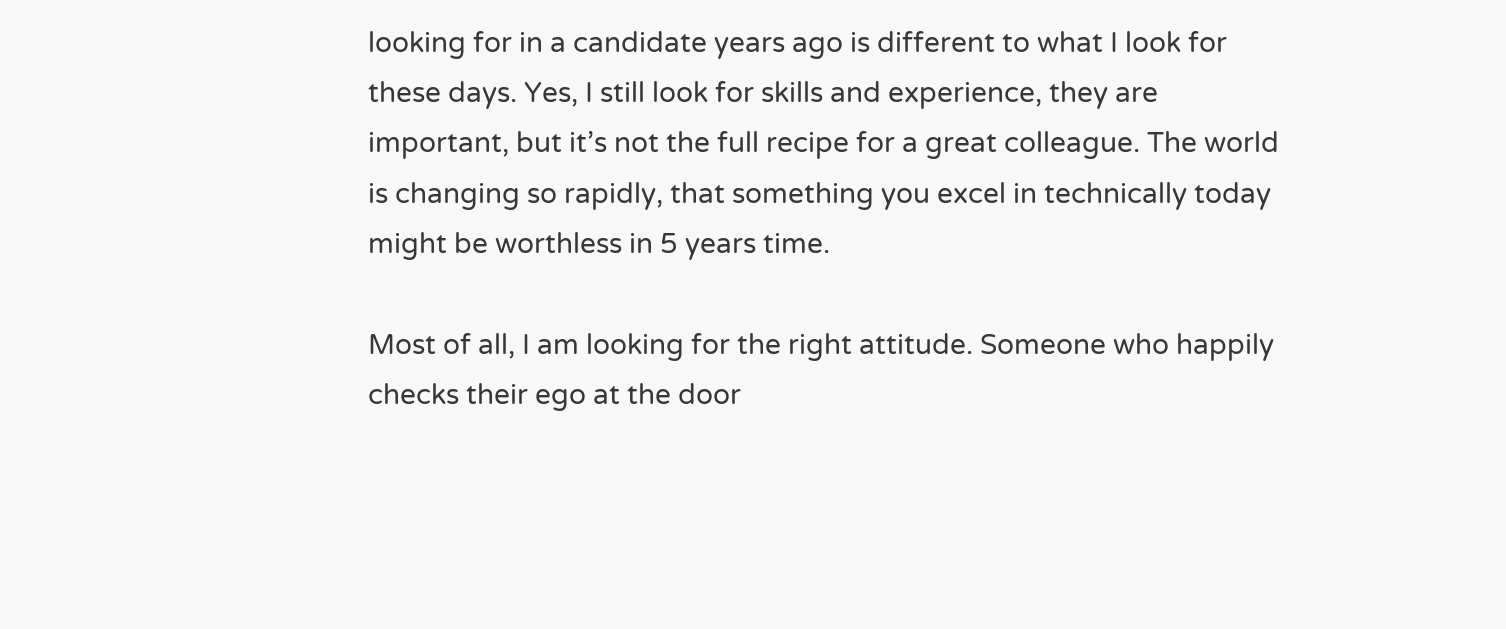looking for in a candidate years ago is different to what I look for these days. Yes, I still look for skills and experience, they are important, but it’s not the full recipe for a great colleague. The world is changing so rapidly, that something you excel in technically today might be worthless in 5 years time.

Most of all, I am looking for the right attitude. Someone who happily checks their ego at the door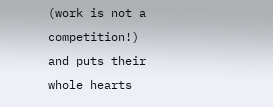(work is not a competition!) and puts their whole hearts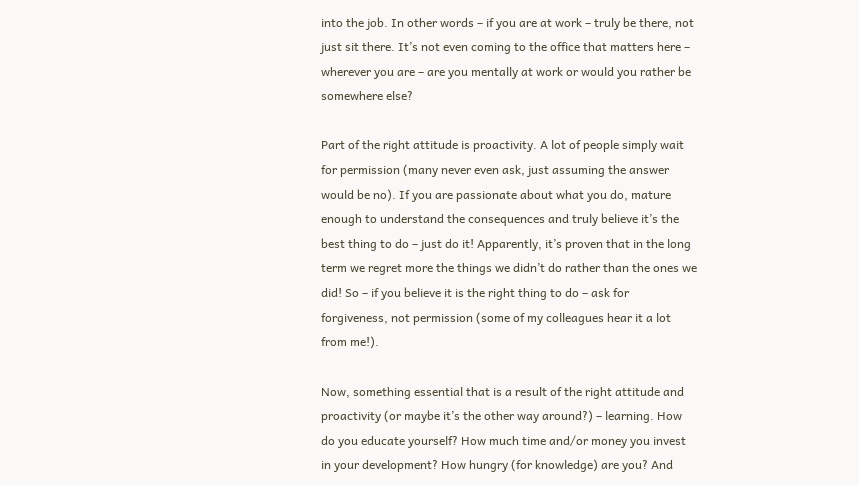into the job. In other words – if you are at work – truly be there, not just sit there. It’s not even coming to the office that matters here – wherever you are – are you mentally at work or would you rather be somewhere else?

Part of the right attitude is proactivity. A lot of people simply wait for permission (many never even ask, just assuming the answer would be no). If you are passionate about what you do, mature enough to understand the consequences and truly believe it’s the best thing to do – just do it! Apparently, it’s proven that in the long term we regret more the things we didn’t do rather than the ones we did! So – if you believe it is the right thing to do – ask for forgiveness, not permission (some of my colleagues hear it a lot from me!).

Now, something essential that is a result of the right attitude and proactivity (or maybe it’s the other way around?) – learning. How do you educate yourself? How much time and/or money you invest in your development? How hungry (for knowledge) are you? And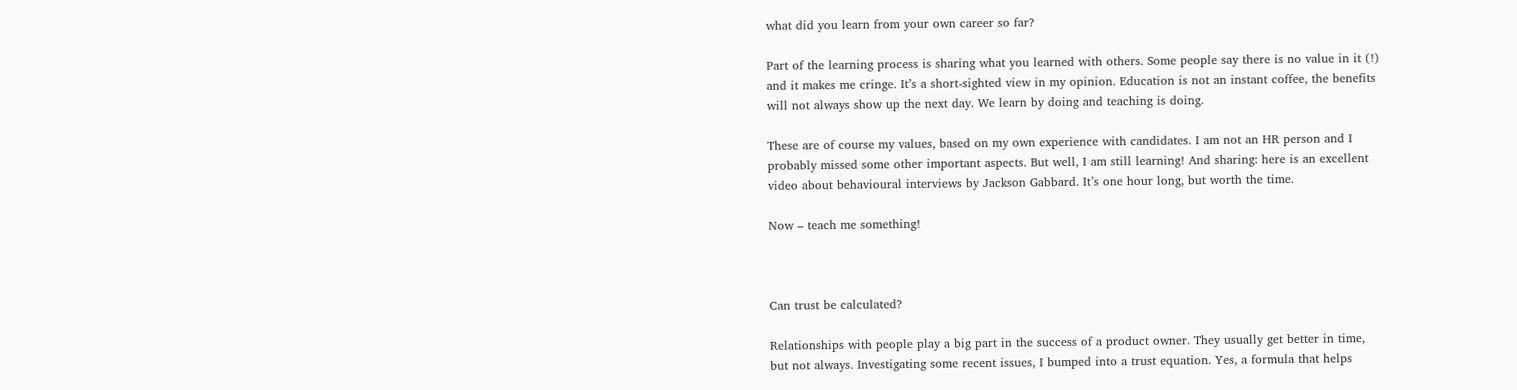what did you learn from your own career so far?

Part of the learning process is sharing what you learned with others. Some people say there is no value in it (!) and it makes me cringe. It’s a short-sighted view in my opinion. Education is not an instant coffee, the benefits will not always show up the next day. We learn by doing and teaching is doing.

These are of course my values, based on my own experience with candidates. I am not an HR person and I probably missed some other important aspects. But well, I am still learning! And sharing: here is an excellent video about behavioural interviews by Jackson Gabbard. It’s one hour long, but worth the time.

Now – teach me something!



Can trust be calculated?

Relationships with people play a big part in the success of a product owner. They usually get better in time, but not always. Investigating some recent issues, I bumped into a trust equation. Yes, a formula that helps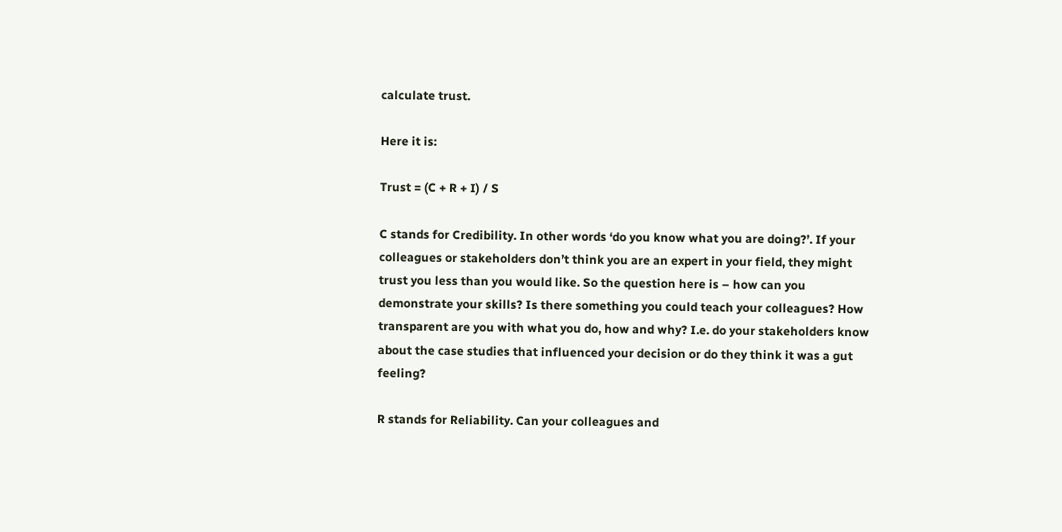calculate trust.

Here it is:

Trust = (C + R + I) / S

C stands for Credibility. In other words ‘do you know what you are doing?’. If your colleagues or stakeholders don’t think you are an expert in your field, they might trust you less than you would like. So the question here is – how can you demonstrate your skills? Is there something you could teach your colleagues? How transparent are you with what you do, how and why? I.e. do your stakeholders know about the case studies that influenced your decision or do they think it was a gut feeling?

R stands for Reliability. Can your colleagues and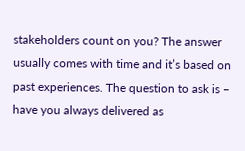stakeholders count on you? The answer usually comes with time and it’s based on past experiences. The question to ask is – have you always delivered as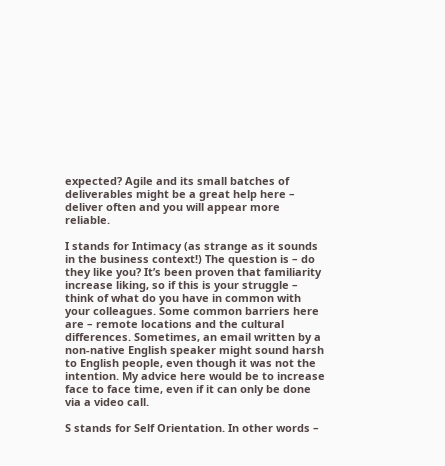expected? Agile and its small batches of deliverables might be a great help here – deliver often and you will appear more reliable.

I stands for Intimacy (as strange as it sounds in the business context!) The question is – do they like you? It’s been proven that familiarity increase liking, so if this is your struggle – think of what do you have in common with your colleagues. Some common barriers here are – remote locations and the cultural differences. Sometimes, an email written by a non-native English speaker might sound harsh to English people, even though it was not the intention. My advice here would be to increase face to face time, even if it can only be done via a video call.

S stands for Self Orientation. In other words –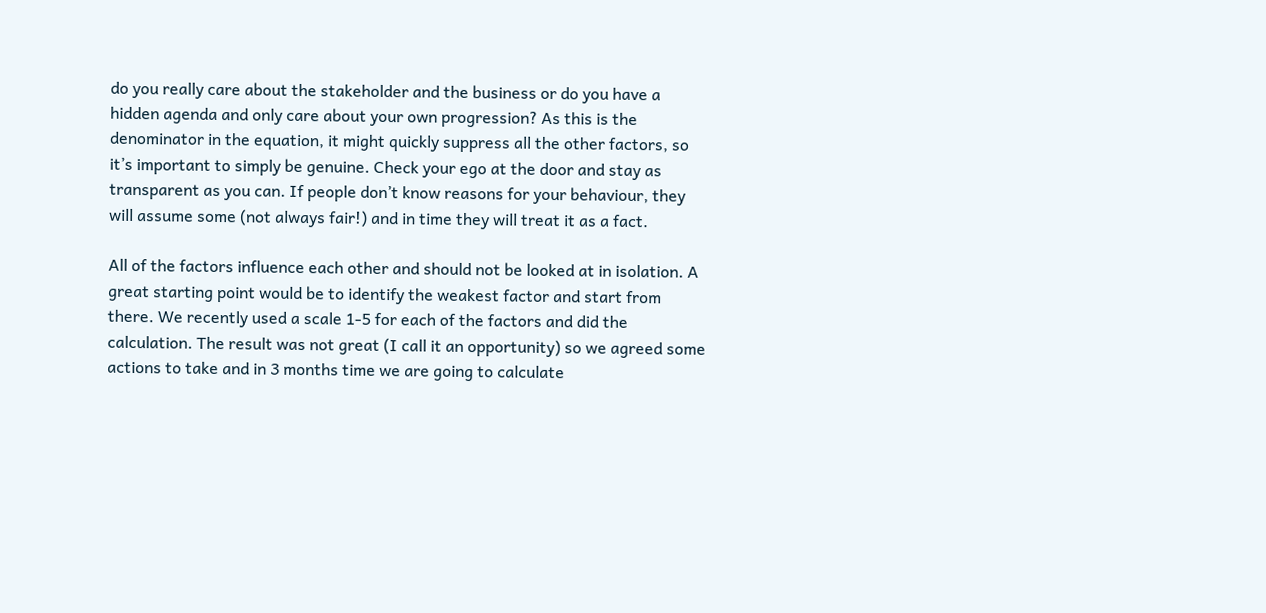do you really care about the stakeholder and the business or do you have a hidden agenda and only care about your own progression? As this is the denominator in the equation, it might quickly suppress all the other factors, so it’s important to simply be genuine. Check your ego at the door and stay as transparent as you can. If people don’t know reasons for your behaviour, they will assume some (not always fair!) and in time they will treat it as a fact.

All of the factors influence each other and should not be looked at in isolation. A great starting point would be to identify the weakest factor and start from there. We recently used a scale 1-5 for each of the factors and did the calculation. The result was not great (I call it an opportunity) so we agreed some actions to take and in 3 months time we are going to calculate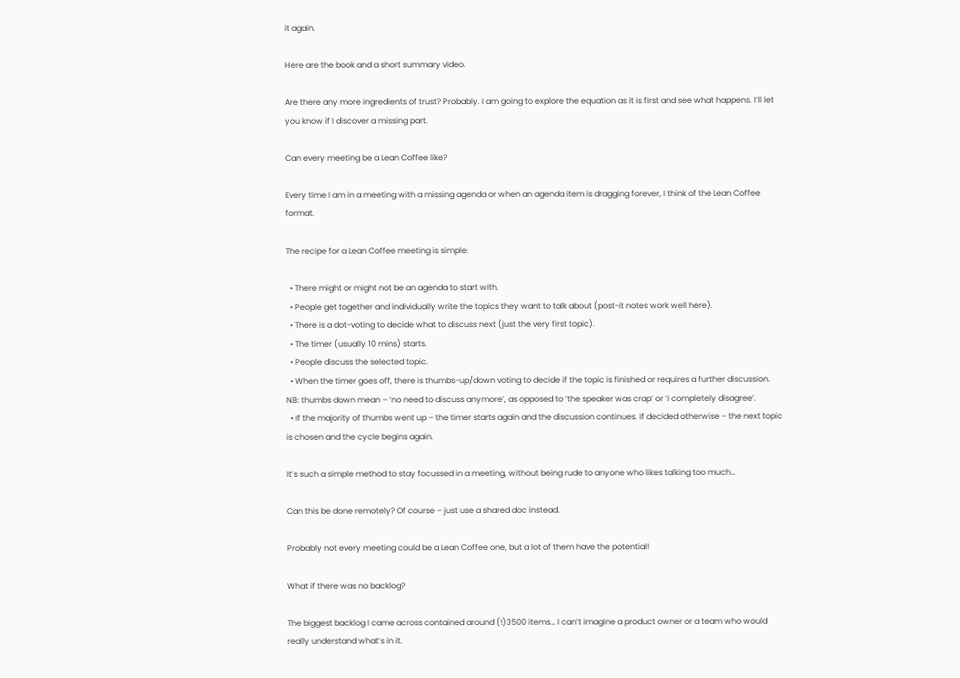it again.

Here are the book and a short summary video.

Are there any more ingredients of trust? Probably. I am going to explore the equation as it is first and see what happens. I’ll let you know if I discover a missing part.

Can every meeting be a Lean Coffee like?

Every time I am in a meeting with a missing agenda or when an agenda item is dragging forever, I think of the Lean Coffee format.

The recipe for a Lean Coffee meeting is simple:

  • There might or might not be an agenda to start with.
  • People get together and individually write the topics they want to talk about (post-it notes work well here).
  • There is a dot-voting to decide what to discuss next (just the very first topic).
  • The timer (usually 10 mins) starts.
  • People discuss the selected topic.
  • When the timer goes off, there is thumbs-up/down voting to decide if the topic is finished or requires a further discussion. NB: thumbs down mean – ‘no need to discuss anymore’, as opposed to ‘the speaker was crap’ or ‘I completely disagree’.
  • If the majority of thumbs went up – the timer starts again and the discussion continues. If decided otherwise – the next topic is chosen and the cycle begins again.

It’s such a simple method to stay focussed in a meeting, without being rude to anyone who likes talking too much…

Can this be done remotely? Of course – just use a shared doc instead.

Probably not every meeting could be a Lean Coffee one, but a lot of them have the potential!

What if there was no backlog?

The biggest backlog I came across contained around (!)3500 items… I can’t imagine a product owner or a team who would really understand what’s in it.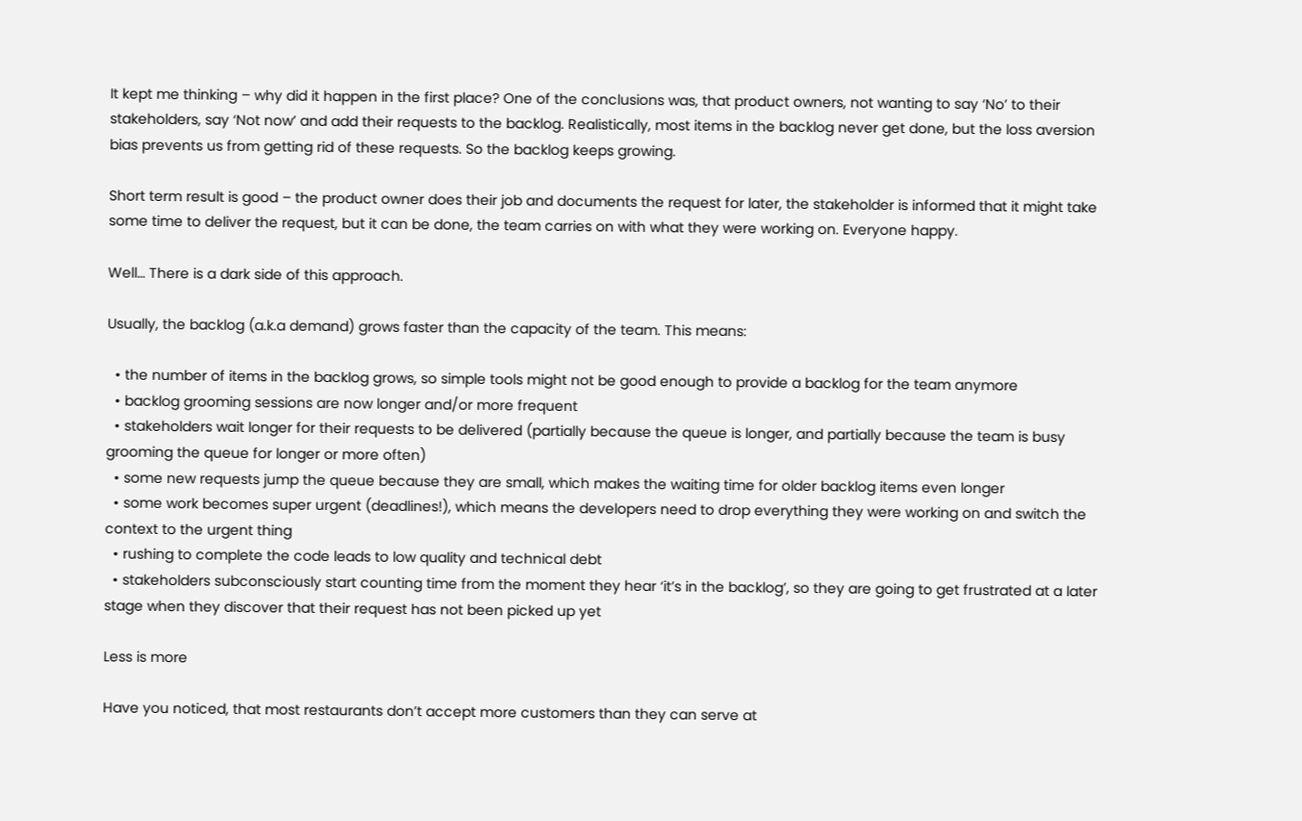It kept me thinking – why did it happen in the first place? One of the conclusions was, that product owners, not wanting to say ‘No’ to their stakeholders, say ‘Not now’ and add their requests to the backlog. Realistically, most items in the backlog never get done, but the loss aversion bias prevents us from getting rid of these requests. So the backlog keeps growing.

Short term result is good – the product owner does their job and documents the request for later, the stakeholder is informed that it might take some time to deliver the request, but it can be done, the team carries on with what they were working on. Everyone happy.

Well… There is a dark side of this approach.

Usually, the backlog (a.k.a demand) grows faster than the capacity of the team. This means:

  • the number of items in the backlog grows, so simple tools might not be good enough to provide a backlog for the team anymore
  • backlog grooming sessions are now longer and/or more frequent
  • stakeholders wait longer for their requests to be delivered (partially because the queue is longer, and partially because the team is busy grooming the queue for longer or more often)
  • some new requests jump the queue because they are small, which makes the waiting time for older backlog items even longer
  • some work becomes super urgent (deadlines!), which means the developers need to drop everything they were working on and switch the context to the urgent thing
  • rushing to complete the code leads to low quality and technical debt
  • stakeholders subconsciously start counting time from the moment they hear ‘it’s in the backlog’, so they are going to get frustrated at a later stage when they discover that their request has not been picked up yet

Less is more

Have you noticed, that most restaurants don’t accept more customers than they can serve at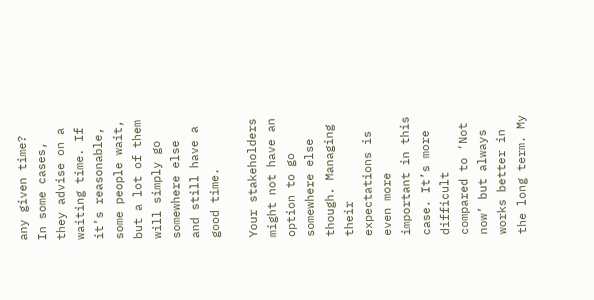any given time? In some cases, they advise on a waiting time. If it’s reasonable, some people wait, but a lot of them will simply go somewhere else and still have a good time.

Your stakeholders might not have an option to go somewhere else though. Managing their expectations is even more important in this case. It’s more difficult compared to ‘Not now’ but always works better in the long term. My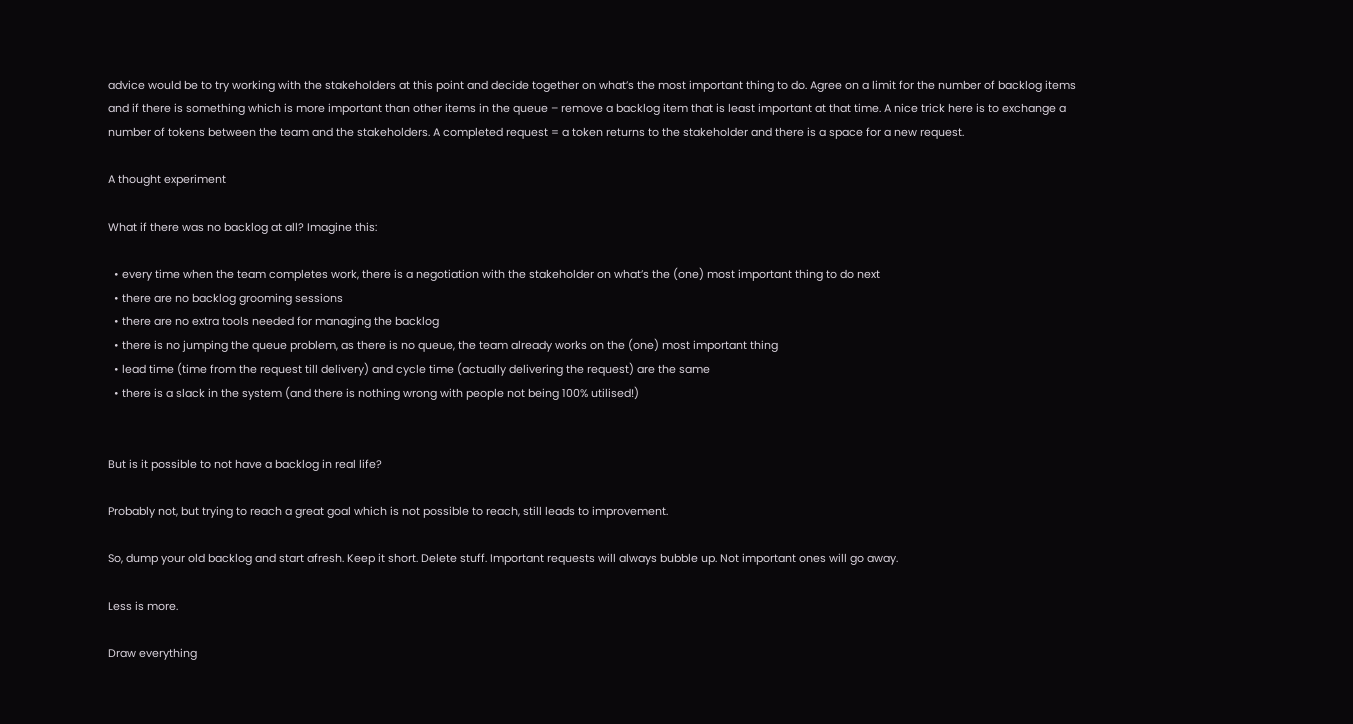advice would be to try working with the stakeholders at this point and decide together on what’s the most important thing to do. Agree on a limit for the number of backlog items and if there is something which is more important than other items in the queue – remove a backlog item that is least important at that time. A nice trick here is to exchange a number of tokens between the team and the stakeholders. A completed request = a token returns to the stakeholder and there is a space for a new request.

A thought experiment

What if there was no backlog at all? Imagine this:

  • every time when the team completes work, there is a negotiation with the stakeholder on what’s the (one) most important thing to do next
  • there are no backlog grooming sessions
  • there are no extra tools needed for managing the backlog
  • there is no jumping the queue problem, as there is no queue, the team already works on the (one) most important thing
  • lead time (time from the request till delivery) and cycle time (actually delivering the request) are the same
  • there is a slack in the system (and there is nothing wrong with people not being 100% utilised!)


But is it possible to not have a backlog in real life?

Probably not, but trying to reach a great goal which is not possible to reach, still leads to improvement.

So, dump your old backlog and start afresh. Keep it short. Delete stuff. Important requests will always bubble up. Not important ones will go away.

Less is more.

Draw everything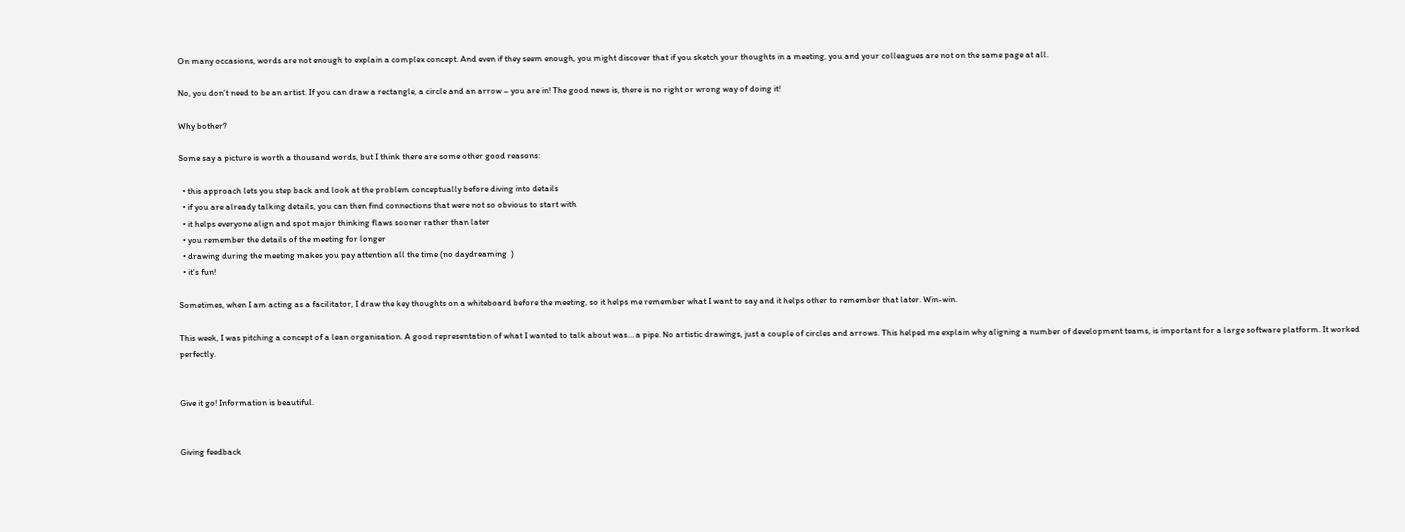On many occasions, words are not enough to explain a complex concept. And even if they seem enough, you might discover that if you sketch your thoughts in a meeting, you and your colleagues are not on the same page at all.

No, you don’t need to be an artist. If you can draw a rectangle, a circle and an arrow – you are in! The good news is, there is no right or wrong way of doing it!

Why bother?

Some say a picture is worth a thousand words, but I think there are some other good reasons:

  • this approach lets you step back and look at the problem conceptually before diving into details
  • if you are already talking details, you can then find connections that were not so obvious to start with
  • it helps everyone align and spot major thinking flaws sooner rather than later
  • you remember the details of the meeting for longer
  • drawing during the meeting makes you pay attention all the time (no daydreaming  )
  • it’s fun!

Sometimes, when I am acting as a facilitator, I draw the key thoughts on a whiteboard before the meeting, so it helps me remember what I want to say and it helps other to remember that later. Win-win.

This week, I was pitching a concept of a lean organisation. A good representation of what I wanted to talk about was… a pipe. No artistic drawings, just a couple of circles and arrows. This helped me explain why aligning a number of development teams, is important for a large software platform. It worked perfectly.


Give it go! Information is beautiful.


Giving feedback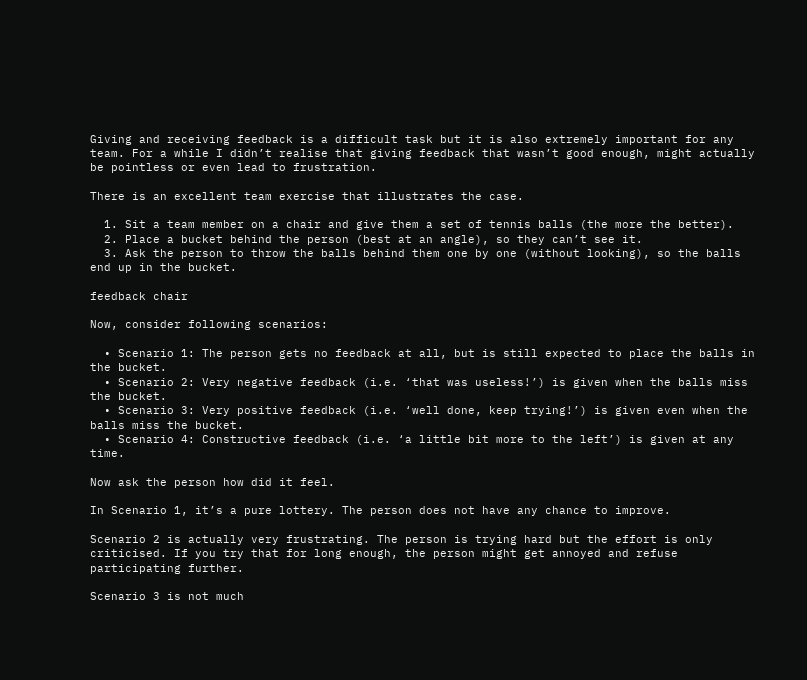Giving and receiving feedback is a difficult task but it is also extremely important for any team. For a while I didn’t realise that giving feedback that wasn’t good enough, might actually be pointless or even lead to frustration.

There is an excellent team exercise that illustrates the case.

  1. Sit a team member on a chair and give them a set of tennis balls (the more the better).
  2. Place a bucket behind the person (best at an angle), so they can’t see it.
  3. Ask the person to throw the balls behind them one by one (without looking), so the balls end up in the bucket.

feedback chair

Now, consider following scenarios:

  • Scenario 1: The person gets no feedback at all, but is still expected to place the balls in the bucket.
  • Scenario 2: Very negative feedback (i.e. ‘that was useless!’) is given when the balls miss the bucket.
  • Scenario 3: Very positive feedback (i.e. ‘well done, keep trying!’) is given even when the balls miss the bucket.
  • Scenario 4: Constructive feedback (i.e. ‘a little bit more to the left’) is given at any time.

Now ask the person how did it feel.

In Scenario 1, it’s a pure lottery. The person does not have any chance to improve.

Scenario 2 is actually very frustrating. The person is trying hard but the effort is only criticised. If you try that for long enough, the person might get annoyed and refuse participating further.

Scenario 3 is not much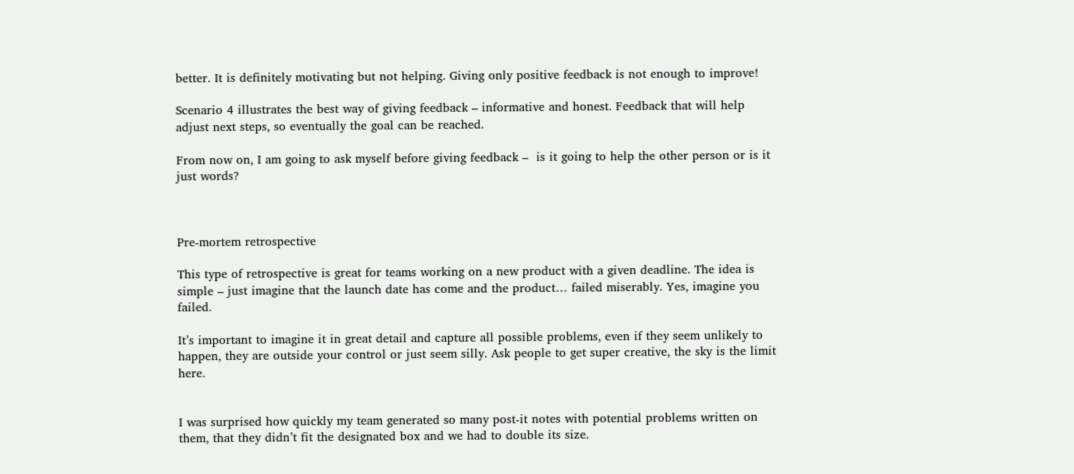better. It is definitely motivating but not helping. Giving only positive feedback is not enough to improve!

Scenario 4 illustrates the best way of giving feedback – informative and honest. Feedback that will help adjust next steps, so eventually the goal can be reached.

From now on, I am going to ask myself before giving feedback –  is it going to help the other person or is it just words?



Pre-mortem retrospective

This type of retrospective is great for teams working on a new product with a given deadline. The idea is simple – just imagine that the launch date has come and the product… failed miserably. Yes, imagine you failed.

It’s important to imagine it in great detail and capture all possible problems, even if they seem unlikely to happen, they are outside your control or just seem silly. Ask people to get super creative, the sky is the limit here.


I was surprised how quickly my team generated so many post-it notes with potential problems written on them, that they didn’t fit the designated box and we had to double its size.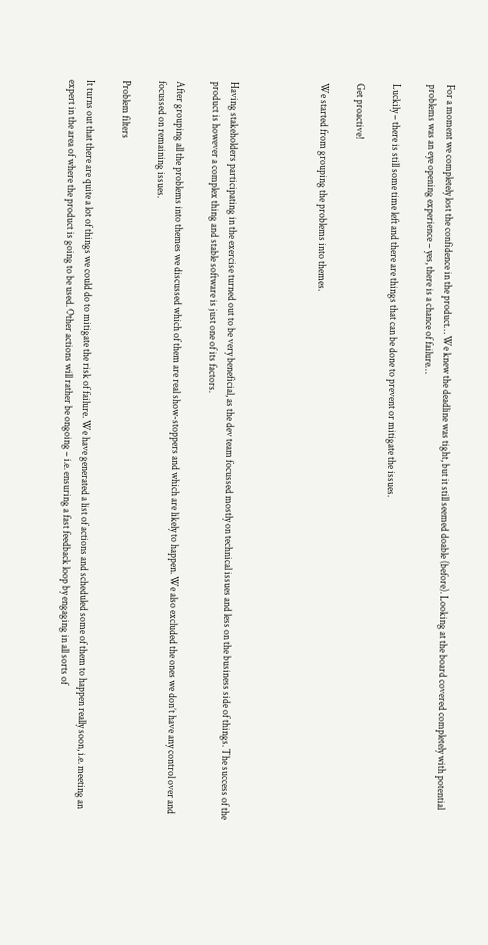For a moment we completely lost the confidence in the product… We knew the deadline was tight, but it still seemed doable (before). Looking at the board covered completely with potential problems was an eye opening experience – yes, there is a chance of failure…

Luckily – there is still some time left and there are things that can be done to prevent or mitigate the issues.

Get proactive!

We started from grouping the problems into themes.




Having stakeholders participating in the exercise turned out to be very beneficial, as the dev team focussed mostly on technical issues and less on the business side of things. The success of the product is however a complex thing and stable software is just one of its factors.

After grouping all the problems into themes we discussed which of them are real show-stoppers and which are likely to happen. We also excluded the ones we don’t have any control over and focussed on remaining issues.

Problem filters

It turns out that there are quite a lot of things we could do to mitigate the risk of failure. We have generated a list of actions and scheduled some of them to happen really soon, i.e. meeting an expert in the area of where the product is going to be used. Other actions will rather be ongoing – i.e. ensuring a fast feedback loop by engaging in all sorts of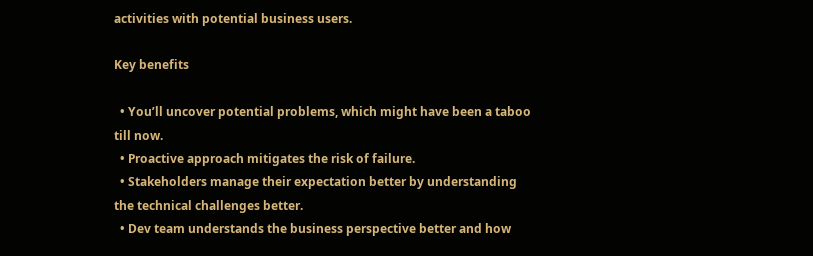activities with potential business users.

Key benefits

  • You’ll uncover potential problems, which might have been a taboo till now.
  • Proactive approach mitigates the risk of failure.
  • Stakeholders manage their expectation better by understanding the technical challenges better.
  • Dev team understands the business perspective better and how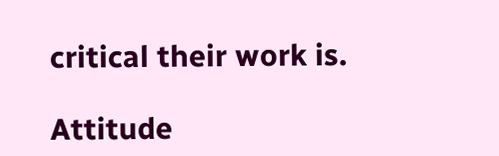critical their work is.

Attitude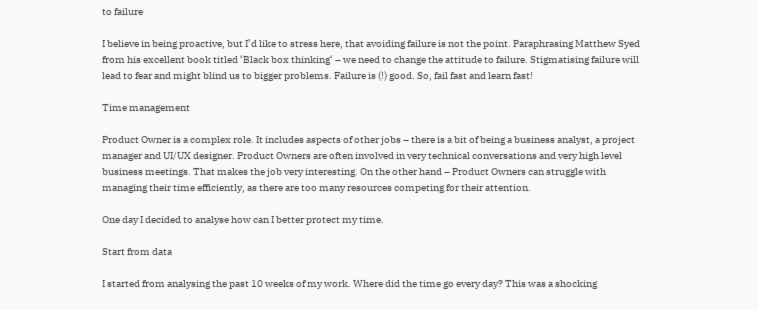to failure

I believe in being proactive, but I’d like to stress here, that avoiding failure is not the point. Paraphrasing Matthew Syed from his excellent book titled ‘Black box thinking‘ – we need to change the attitude to failure. Stigmatising failure will lead to fear and might blind us to bigger problems. Failure is (!) good. So, fail fast and learn fast!

Time management

Product Owner is a complex role. It includes aspects of other jobs – there is a bit of being a business analyst, a project manager and UI/UX designer. Product Owners are often involved in very technical conversations and very high level business meetings. That makes the job very interesting. On the other hand – Product Owners can struggle with managing their time efficiently, as there are too many resources competing for their attention.

One day I decided to analyse how can I better protect my time.

Start from data

I started from analysing the past 10 weeks of my work. Where did the time go every day? This was a shocking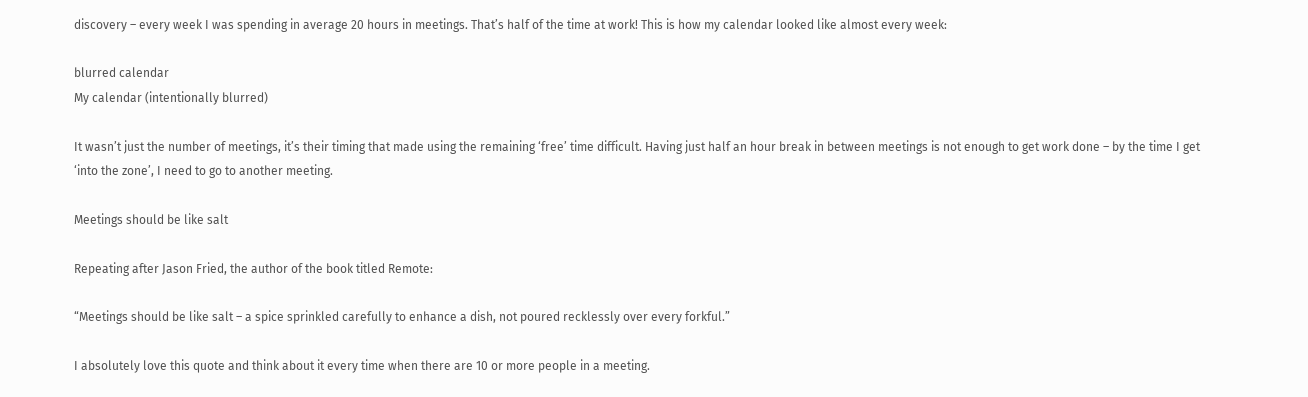discovery – every week I was spending in average 20 hours in meetings. That’s half of the time at work! This is how my calendar looked like almost every week:

blurred calendar
My calendar (intentionally blurred)

It wasn’t just the number of meetings, it’s their timing that made using the remaining ‘free’ time difficult. Having just half an hour break in between meetings is not enough to get work done – by the time I get ‘into the zone’, I need to go to another meeting.

Meetings should be like salt

Repeating after Jason Fried, the author of the book titled Remote:

“Meetings should be like salt – a spice sprinkled carefully to enhance a dish, not poured recklessly over every forkful.”

I absolutely love this quote and think about it every time when there are 10 or more people in a meeting.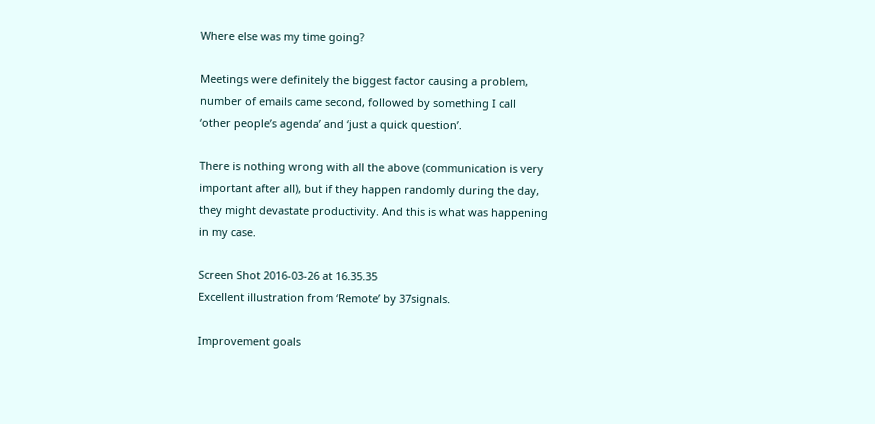Where else was my time going?

Meetings were definitely the biggest factor causing a problem, number of emails came second, followed by something I call ‘other people’s agenda’ and ‘just a quick question’.

There is nothing wrong with all the above (communication is very important after all), but if they happen randomly during the day, they might devastate productivity. And this is what was happening in my case.

Screen Shot 2016-03-26 at 16.35.35
Excellent illustration from ‘Remote’ by 37signals.

Improvement goals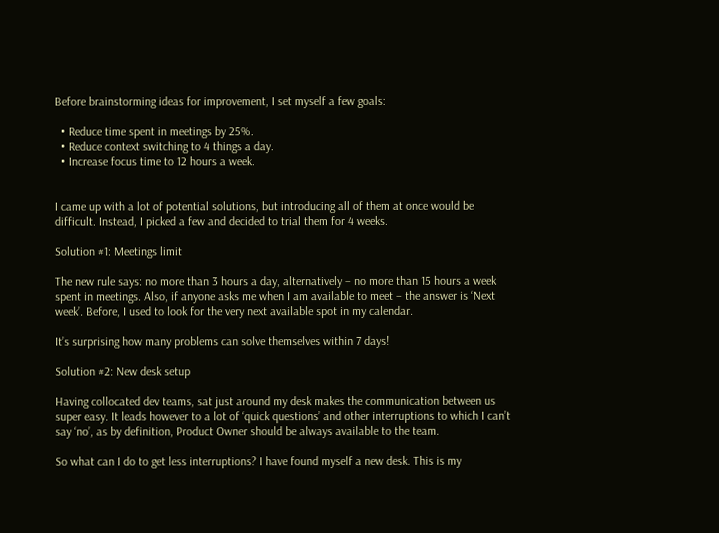Before brainstorming ideas for improvement, I set myself a few goals:

  • Reduce time spent in meetings by 25%.
  • Reduce context switching to 4 things a day.
  • Increase focus time to 12 hours a week.


I came up with a lot of potential solutions, but introducing all of them at once would be difficult. Instead, I picked a few and decided to trial them for 4 weeks.

Solution #1: Meetings limit

The new rule says: no more than 3 hours a day, alternatively – no more than 15 hours a week spent in meetings. Also, if anyone asks me when I am available to meet – the answer is ‘Next week’. Before, I used to look for the very next available spot in my calendar.

It’s surprising how many problems can solve themselves within 7 days!

Solution #2: New desk setup

Having collocated dev teams, sat just around my desk makes the communication between us super easy. It leads however to a lot of ‘quick questions’ and other interruptions to which I can’t say ‘no’, as by definition, Product Owner should be always available to the team.

So what can I do to get less interruptions? I have found myself a new desk. This is my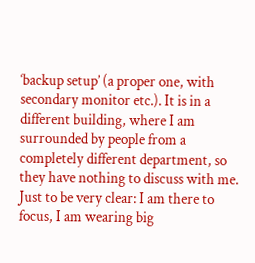‘backup setup’ (a proper one, with secondary monitor etc.). It is in a different building, where I am surrounded by people from a completely different department, so they have nothing to discuss with me. Just to be very clear: I am there to focus, I am wearing big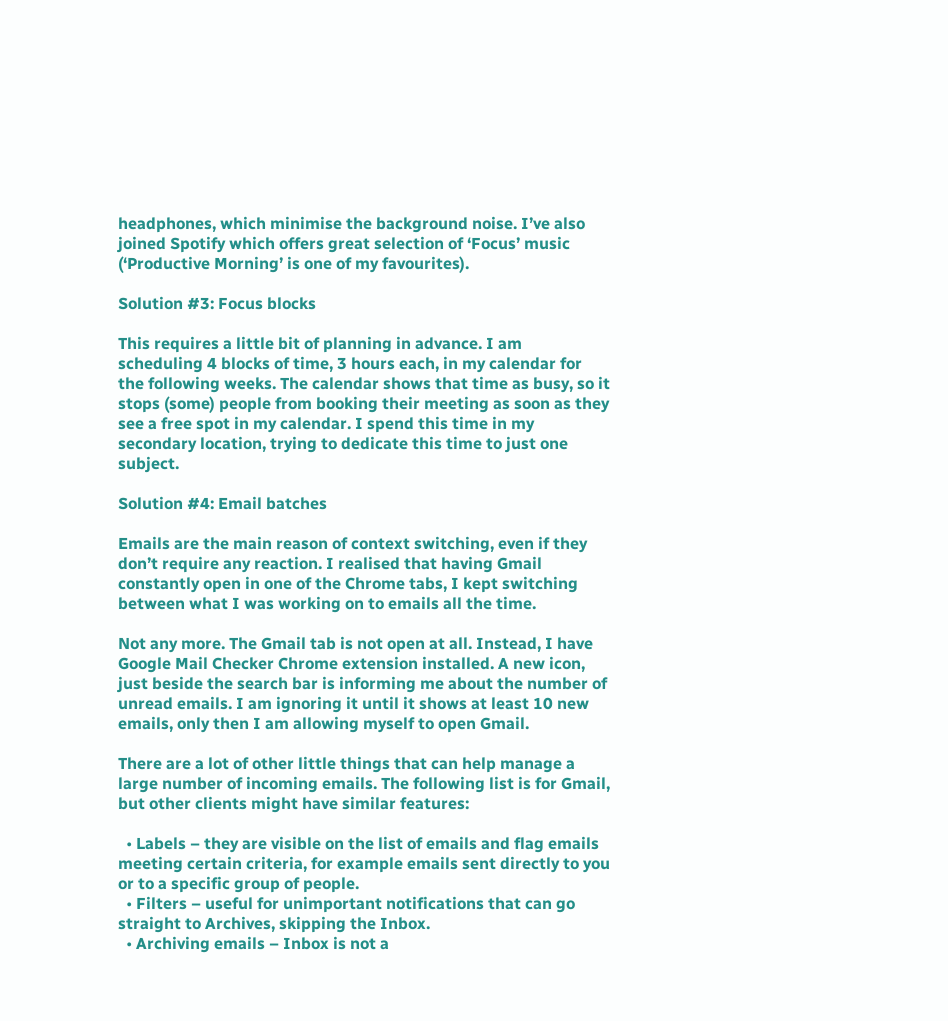headphones, which minimise the background noise. I’ve also joined Spotify which offers great selection of ‘Focus’ music (‘Productive Morning’ is one of my favourites).

Solution #3: Focus blocks

This requires a little bit of planning in advance. I am scheduling 4 blocks of time, 3 hours each, in my calendar for the following weeks. The calendar shows that time as busy, so it stops (some) people from booking their meeting as soon as they see a free spot in my calendar. I spend this time in my secondary location, trying to dedicate this time to just one subject.

Solution #4: Email batches

Emails are the main reason of context switching, even if they don’t require any reaction. I realised that having Gmail constantly open in one of the Chrome tabs, I kept switching between what I was working on to emails all the time.

Not any more. The Gmail tab is not open at all. Instead, I have Google Mail Checker Chrome extension installed. A new icon, just beside the search bar is informing me about the number of unread emails. I am ignoring it until it shows at least 10 new emails, only then I am allowing myself to open Gmail.

There are a lot of other little things that can help manage a large number of incoming emails. The following list is for Gmail, but other clients might have similar features:

  • Labels – they are visible on the list of emails and flag emails meeting certain criteria, for example emails sent directly to you or to a specific group of people.
  • Filters – useful for unimportant notifications that can go straight to Archives, skipping the Inbox.
  • Archiving emails – Inbox is not a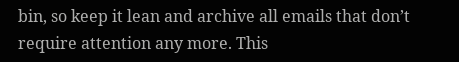bin, so keep it lean and archive all emails that don’t require attention any more. This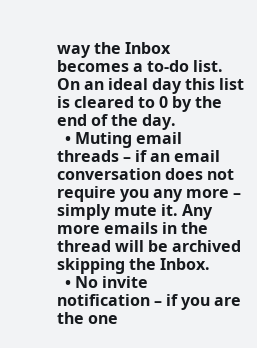way the Inbox becomes a to-do list. On an ideal day this list is cleared to 0 by the end of the day.
  • Muting email threads – if an email conversation does not require you any more – simply mute it. Any more emails in the thread will be archived skipping the Inbox.
  • No invite notification – if you are the one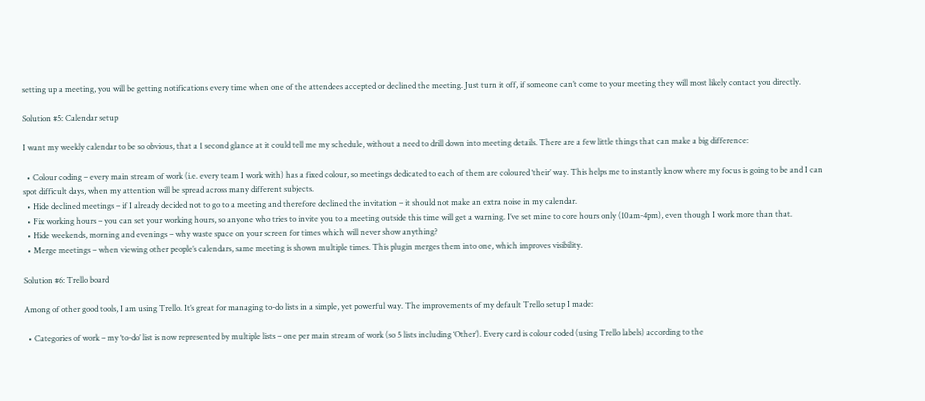setting up a meeting, you will be getting notifications every time when one of the attendees accepted or declined the meeting. Just turn it off, if someone can’t come to your meeting they will most likely contact you directly.

Solution #5: Calendar setup

I want my weekly calendar to be so obvious, that a 1 second glance at it could tell me my schedule, without a need to drill down into meeting details. There are a few little things that can make a big difference:

  • Colour coding – every main stream of work (i.e. every team I work with) has a fixed colour, so meetings dedicated to each of them are coloured ‘their’ way. This helps me to instantly know where my focus is going to be and I can spot difficult days, when my attention will be spread across many different subjects.
  • Hide declined meetings – if I already decided not to go to a meeting and therefore declined the invitation – it should not make an extra noise in my calendar.
  • Fix working hours – you can set your working hours, so anyone who tries to invite you to a meeting outside this time will get a warning. I’ve set mine to core hours only (10am-4pm), even though I work more than that.
  • Hide weekends, morning and evenings – why waste space on your screen for times which will never show anything?
  • Merge meetings – when viewing other people’s calendars, same meeting is shown multiple times. This plugin merges them into one, which improves visibility.

Solution #6: Trello board

Among of other good tools, I am using Trello. It’s great for managing to-do lists in a simple, yet powerful way. The improvements of my default Trello setup I made:

  • Categories of work – my ‘to-do’ list is now represented by multiple lists – one per main stream of work (so 5 lists including ‘Other’). Every card is colour coded (using Trello labels) according to the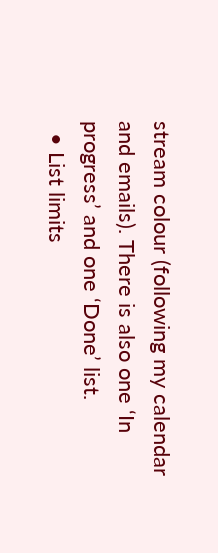stream colour (following my calendar and emails). There is also one ‘In progress’ and one ‘Done’ list.
  • List limits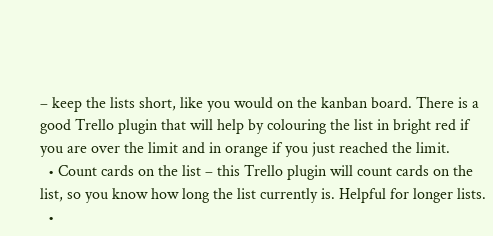– keep the lists short, like you would on the kanban board. There is a good Trello plugin that will help by colouring the list in bright red if you are over the limit and in orange if you just reached the limit.
  • Count cards on the list – this Trello plugin will count cards on the list, so you know how long the list currently is. Helpful for longer lists.
  •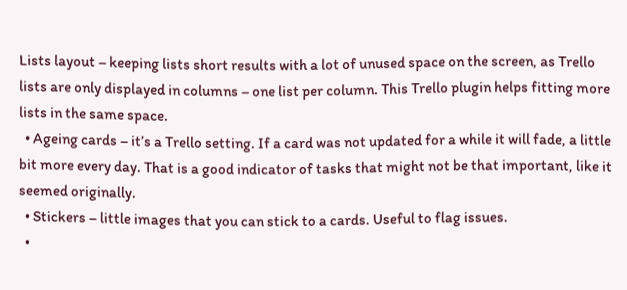Lists layout – keeping lists short results with a lot of unused space on the screen, as Trello lists are only displayed in columns – one list per column. This Trello plugin helps fitting more lists in the same space.
  • Ageing cards – it’s a Trello setting. If a card was not updated for a while it will fade, a little bit more every day. That is a good indicator of tasks that might not be that important, like it seemed originally.
  • Stickers – little images that you can stick to a cards. Useful to flag issues.
  •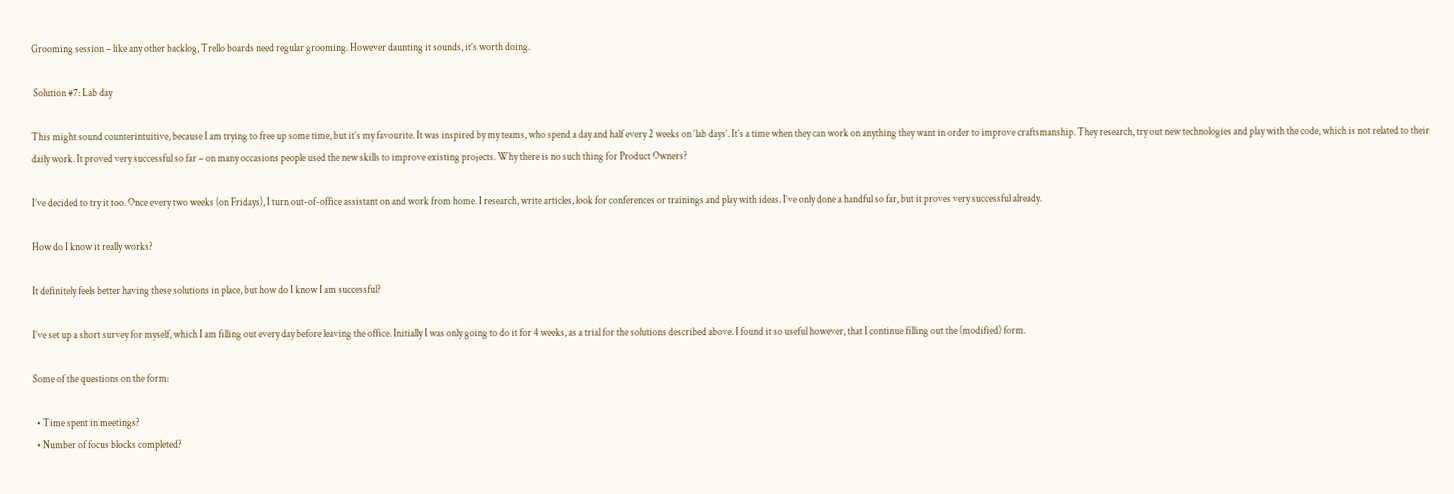Grooming session – like any other backlog, Trello boards need regular grooming. However daunting it sounds, it’s worth doing.

 Solution #7: Lab day

This might sound counterintuitive, because I am trying to free up some time, but it’s my favourite. It was inspired by my teams, who spend a day and half every 2 weeks on ‘lab days’. It’s a time when they can work on anything they want in order to improve craftsmanship. They research, try out new technologies and play with the code, which is not related to their daily work. It proved very successful so far – on many occasions people used the new skills to improve existing projects. Why there is no such thing for Product Owners?

I’ve decided to try it too. Once every two weeks (on Fridays), I turn out-of-office assistant on and work from home. I research, write articles, look for conferences or trainings and play with ideas. I’ve only done a handful so far, but it proves very successful already.

How do I know it really works?

It definitely feels better having these solutions in place, but how do I know I am successful?

I’ve set up a short survey for myself, which I am filling out every day before leaving the office. Initially I was only going to do it for 4 weeks, as a trial for the solutions described above. I found it so useful however, that I continue filling out the (modified) form.

Some of the questions on the form:

  • Time spent in meetings?
  • Number of focus blocks completed?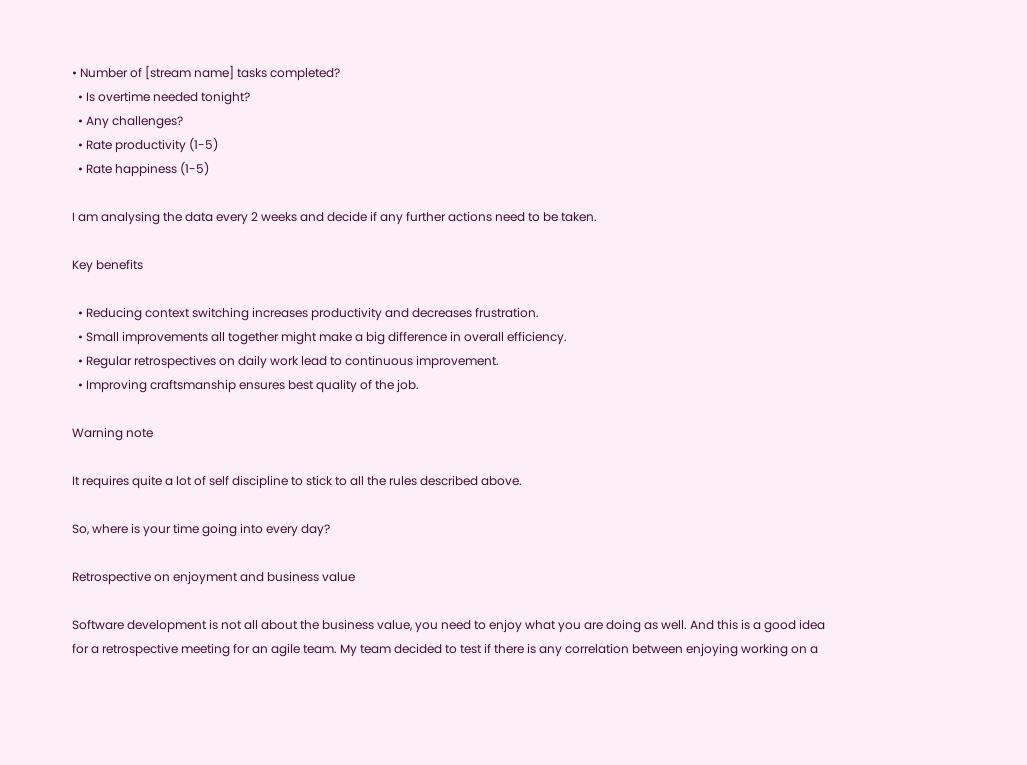• Number of [stream name] tasks completed?
  • Is overtime needed tonight?
  • Any challenges?
  • Rate productivity (1-5)
  • Rate happiness (1-5)

I am analysing the data every 2 weeks and decide if any further actions need to be taken.

Key benefits

  • Reducing context switching increases productivity and decreases frustration.
  • Small improvements all together might make a big difference in overall efficiency.
  • Regular retrospectives on daily work lead to continuous improvement.
  • Improving craftsmanship ensures best quality of the job.

Warning note

It requires quite a lot of self discipline to stick to all the rules described above.

So, where is your time going into every day?

Retrospective on enjoyment and business value

Software development is not all about the business value, you need to enjoy what you are doing as well. And this is a good idea for a retrospective meeting for an agile team. My team decided to test if there is any correlation between enjoying working on a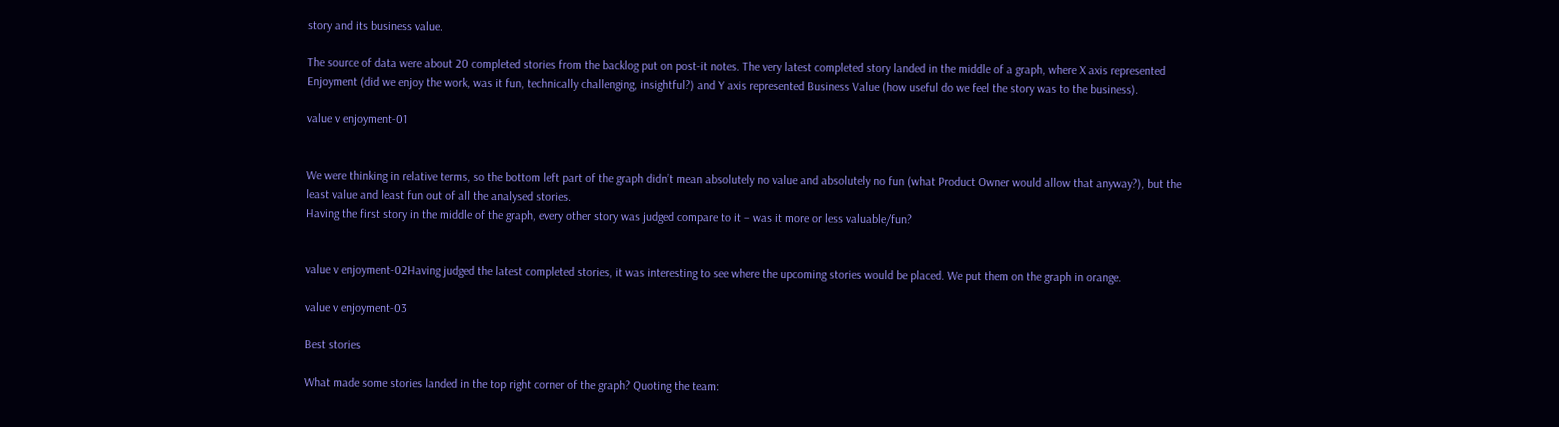story and its business value.

The source of data were about 20 completed stories from the backlog put on post-it notes. The very latest completed story landed in the middle of a graph, where X axis represented Enjoyment (did we enjoy the work, was it fun, technically challenging, insightful?) and Y axis represented Business Value (how useful do we feel the story was to the business).

value v enjoyment-01


We were thinking in relative terms, so the bottom left part of the graph didn’t mean absolutely no value and absolutely no fun (what Product Owner would allow that anyway?), but the least value and least fun out of all the analysed stories.
Having the first story in the middle of the graph, every other story was judged compare to it – was it more or less valuable/fun?


value v enjoyment-02Having judged the latest completed stories, it was interesting to see where the upcoming stories would be placed. We put them on the graph in orange.

value v enjoyment-03

Best stories

What made some stories landed in the top right corner of the graph? Quoting the team: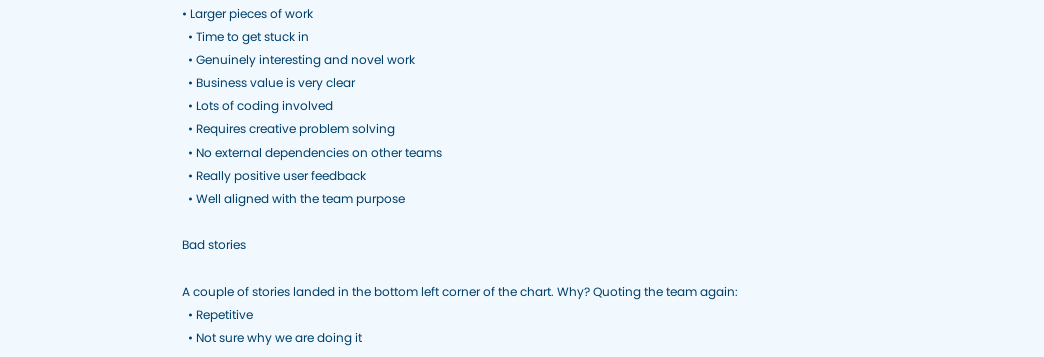• Larger pieces of work
  • Time to get stuck in
  • Genuinely interesting and novel work
  • Business value is very clear
  • Lots of coding involved
  • Requires creative problem solving
  • No external dependencies on other teams
  • Really positive user feedback
  • Well aligned with the team purpose

Bad stories

A couple of stories landed in the bottom left corner of the chart. Why? Quoting the team again:
  • Repetitive
  • Not sure why we are doing it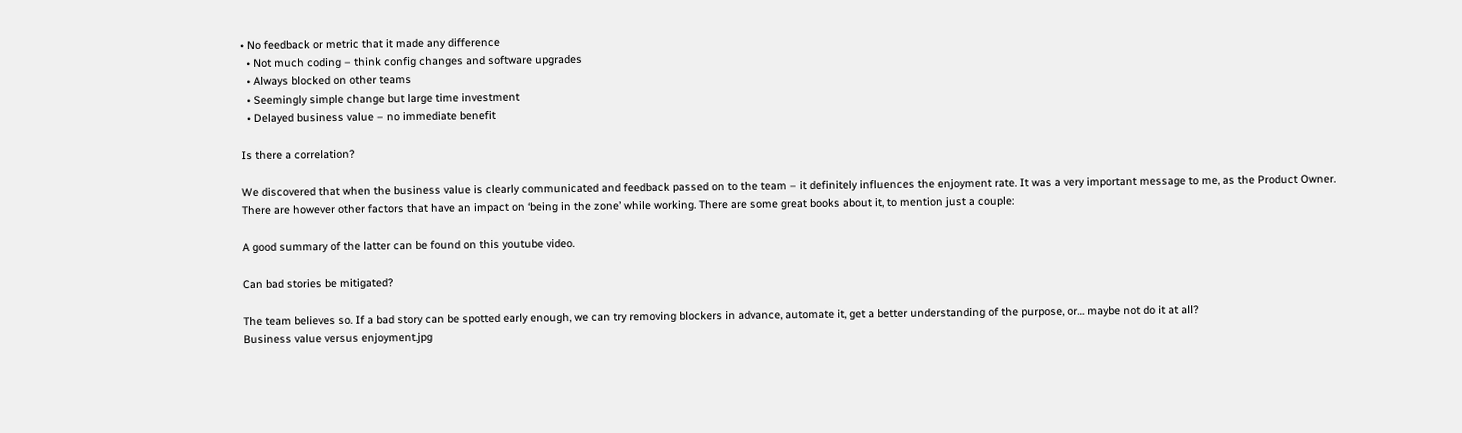• No feedback or metric that it made any difference
  • Not much coding – think config changes and software upgrades
  • Always blocked on other teams
  • Seemingly simple change but large time investment
  • Delayed business value – no immediate benefit

Is there a correlation?

We discovered that when the business value is clearly communicated and feedback passed on to the team – it definitely influences the enjoyment rate. It was a very important message to me, as the Product Owner.
There are however other factors that have an impact on ‘being in the zone’ while working. There are some great books about it, to mention just a couple:

A good summary of the latter can be found on this youtube video.

Can bad stories be mitigated?

The team believes so. If a bad story can be spotted early enough, we can try removing blockers in advance, automate it, get a better understanding of the purpose, or… maybe not do it at all?
Business value versus enjoyment.jpg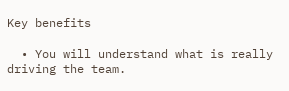Key benefits

  • You will understand what is really driving the team.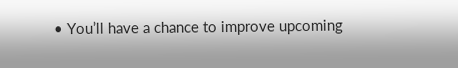• You’ll have a chance to improve upcoming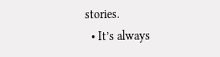stories.
  • It’s always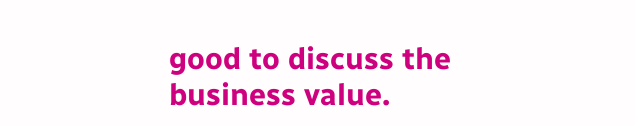good to discuss the business value.